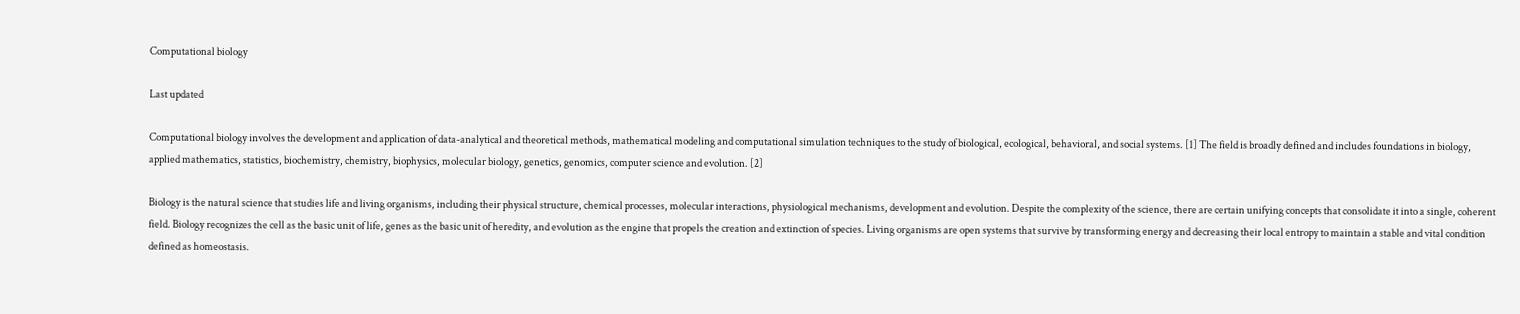Computational biology

Last updated

Computational biology involves the development and application of data-analytical and theoretical methods, mathematical modeling and computational simulation techniques to the study of biological, ecological, behavioral, and social systems. [1] The field is broadly defined and includes foundations in biology, applied mathematics, statistics, biochemistry, chemistry, biophysics, molecular biology, genetics, genomics, computer science and evolution. [2]

Biology is the natural science that studies life and living organisms, including their physical structure, chemical processes, molecular interactions, physiological mechanisms, development and evolution. Despite the complexity of the science, there are certain unifying concepts that consolidate it into a single, coherent field. Biology recognizes the cell as the basic unit of life, genes as the basic unit of heredity, and evolution as the engine that propels the creation and extinction of species. Living organisms are open systems that survive by transforming energy and decreasing their local entropy to maintain a stable and vital condition defined as homeostasis.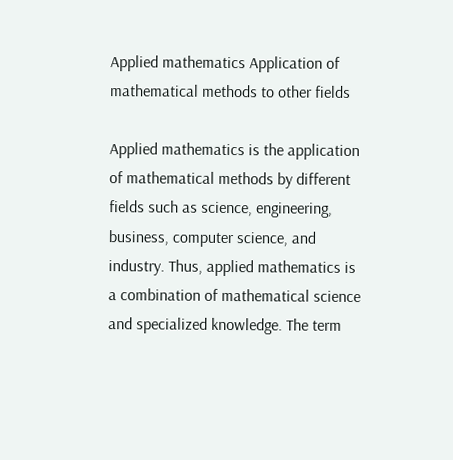Applied mathematics Application of mathematical methods to other fields

Applied mathematics is the application of mathematical methods by different fields such as science, engineering, business, computer science, and industry. Thus, applied mathematics is a combination of mathematical science and specialized knowledge. The term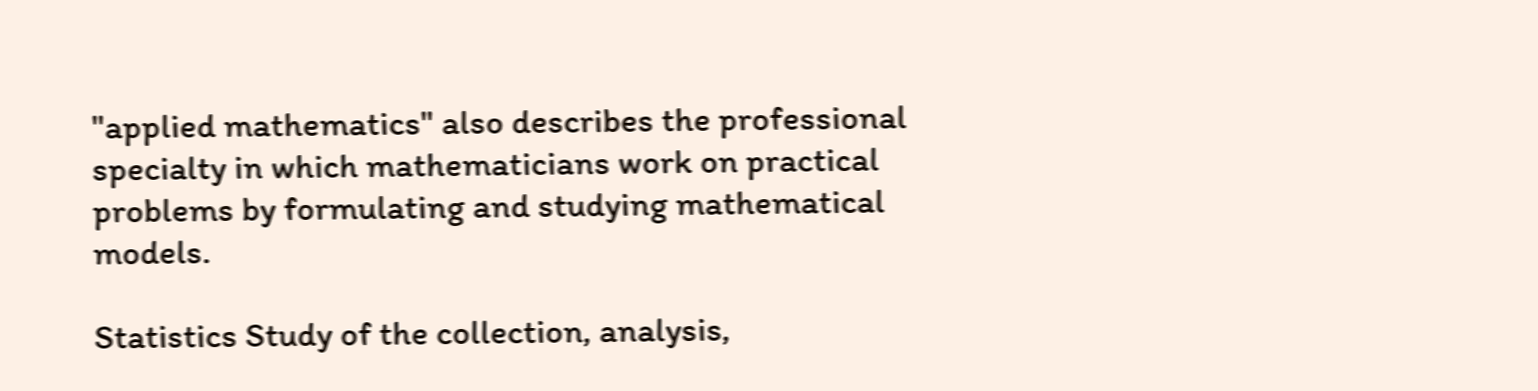"applied mathematics" also describes the professional specialty in which mathematicians work on practical problems by formulating and studying mathematical models.

Statistics Study of the collection, analysis,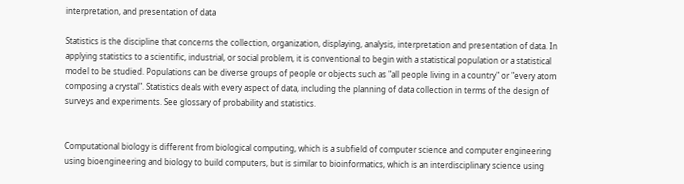interpretation, and presentation of data

Statistics is the discipline that concerns the collection, organization, displaying, analysis, interpretation and presentation of data. In applying statistics to a scientific, industrial, or social problem, it is conventional to begin with a statistical population or a statistical model to be studied. Populations can be diverse groups of people or objects such as "all people living in a country" or "every atom composing a crystal". Statistics deals with every aspect of data, including the planning of data collection in terms of the design of surveys and experiments. See glossary of probability and statistics.


Computational biology is different from biological computing, which is a subfield of computer science and computer engineering using bioengineering and biology to build computers, but is similar to bioinformatics, which is an interdisciplinary science using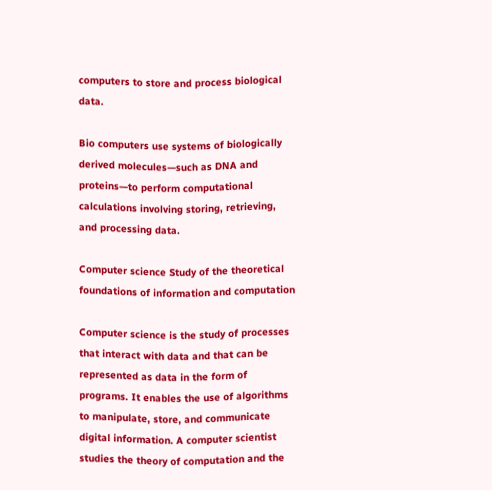computers to store and process biological data.

Bio computers use systems of biologically derived molecules—such as DNA and proteins—to perform computational calculations involving storing, retrieving, and processing data.

Computer science Study of the theoretical foundations of information and computation

Computer science is the study of processes that interact with data and that can be represented as data in the form of programs. It enables the use of algorithms to manipulate, store, and communicate digital information. A computer scientist studies the theory of computation and the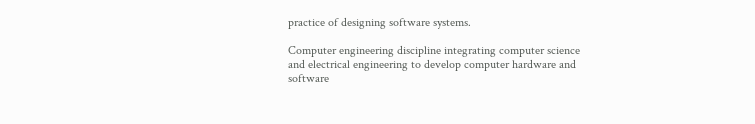practice of designing software systems.

Computer engineering discipline integrating computer science and electrical engineering to develop computer hardware and software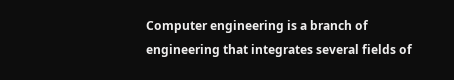Computer engineering is a branch of engineering that integrates several fields of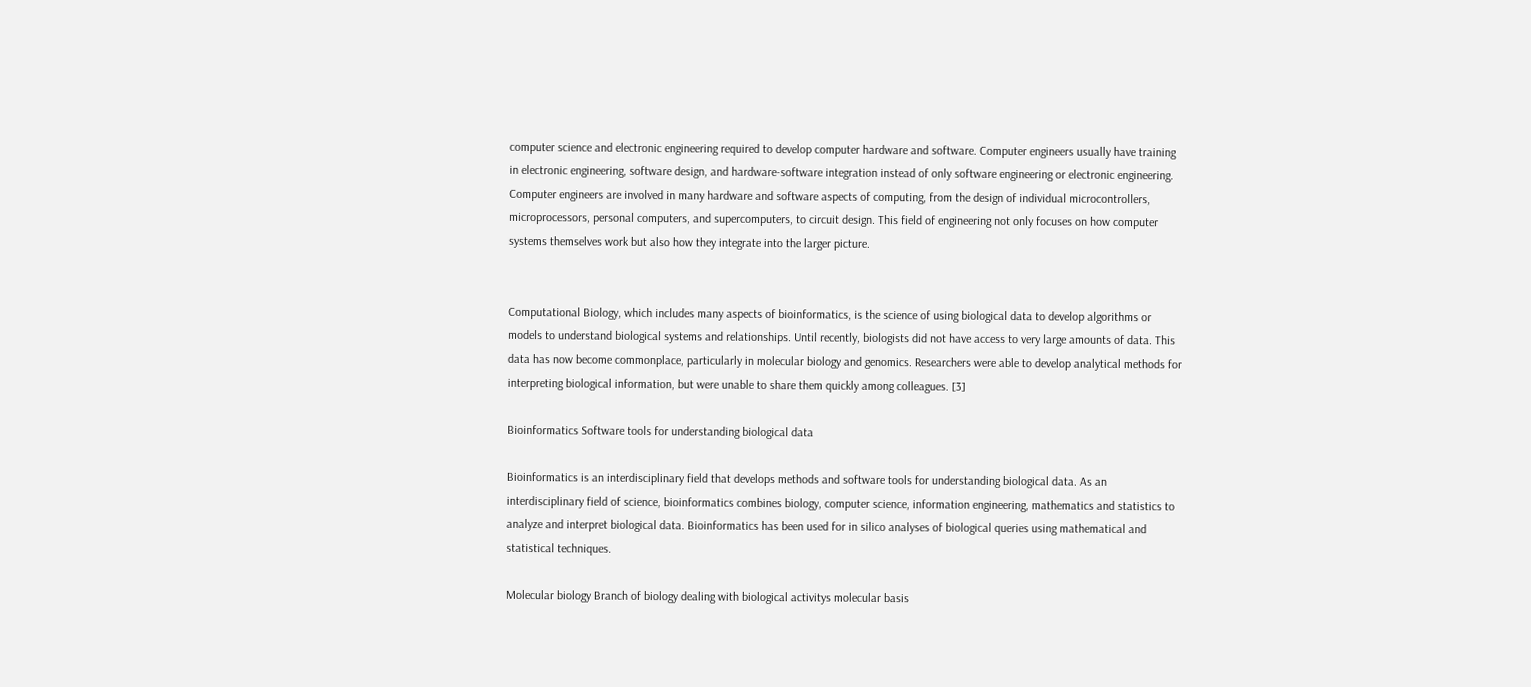computer science and electronic engineering required to develop computer hardware and software. Computer engineers usually have training in electronic engineering, software design, and hardware-software integration instead of only software engineering or electronic engineering. Computer engineers are involved in many hardware and software aspects of computing, from the design of individual microcontrollers, microprocessors, personal computers, and supercomputers, to circuit design. This field of engineering not only focuses on how computer systems themselves work but also how they integrate into the larger picture.


Computational Biology, which includes many aspects of bioinformatics, is the science of using biological data to develop algorithms or models to understand biological systems and relationships. Until recently, biologists did not have access to very large amounts of data. This data has now become commonplace, particularly in molecular biology and genomics. Researchers were able to develop analytical methods for interpreting biological information, but were unable to share them quickly among colleagues. [3]

Bioinformatics Software tools for understanding biological data

Bioinformatics is an interdisciplinary field that develops methods and software tools for understanding biological data. As an interdisciplinary field of science, bioinformatics combines biology, computer science, information engineering, mathematics and statistics to analyze and interpret biological data. Bioinformatics has been used for in silico analyses of biological queries using mathematical and statistical techniques.

Molecular biology Branch of biology dealing with biological activitys molecular basis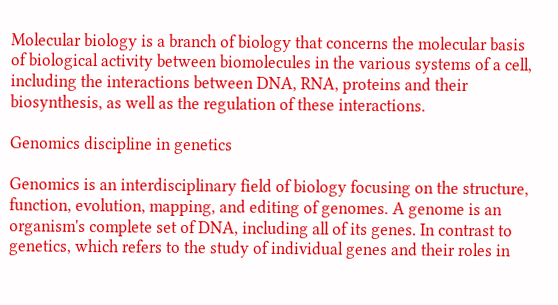Molecular biology is a branch of biology that concerns the molecular basis of biological activity between biomolecules in the various systems of a cell, including the interactions between DNA, RNA, proteins and their biosynthesis, as well as the regulation of these interactions.

Genomics discipline in genetics

Genomics is an interdisciplinary field of biology focusing on the structure, function, evolution, mapping, and editing of genomes. A genome is an organism's complete set of DNA, including all of its genes. In contrast to genetics, which refers to the study of individual genes and their roles in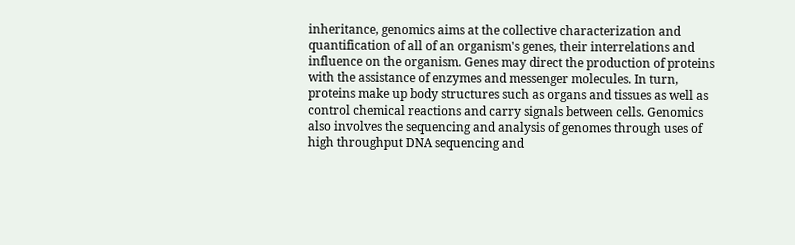inheritance, genomics aims at the collective characterization and quantification of all of an organism's genes, their interrelations and influence on the organism. Genes may direct the production of proteins with the assistance of enzymes and messenger molecules. In turn, proteins make up body structures such as organs and tissues as well as control chemical reactions and carry signals between cells. Genomics also involves the sequencing and analysis of genomes through uses of high throughput DNA sequencing and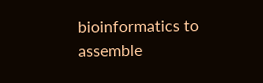bioinformatics to assemble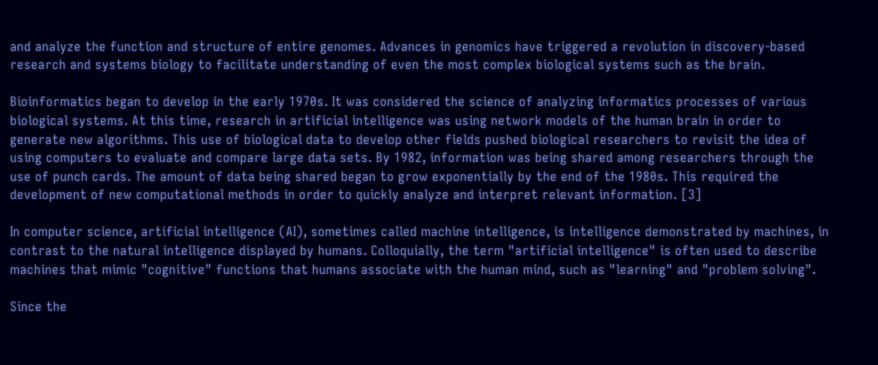and analyze the function and structure of entire genomes. Advances in genomics have triggered a revolution in discovery-based research and systems biology to facilitate understanding of even the most complex biological systems such as the brain.

Bioinformatics began to develop in the early 1970s. It was considered the science of analyzing informatics processes of various biological systems. At this time, research in artificial intelligence was using network models of the human brain in order to generate new algorithms. This use of biological data to develop other fields pushed biological researchers to revisit the idea of using computers to evaluate and compare large data sets. By 1982, information was being shared among researchers through the use of punch cards. The amount of data being shared began to grow exponentially by the end of the 1980s. This required the development of new computational methods in order to quickly analyze and interpret relevant information. [3]

In computer science, artificial intelligence (AI), sometimes called machine intelligence, is intelligence demonstrated by machines, in contrast to the natural intelligence displayed by humans. Colloquially, the term "artificial intelligence" is often used to describe machines that mimic "cognitive" functions that humans associate with the human mind, such as "learning" and "problem solving".

Since the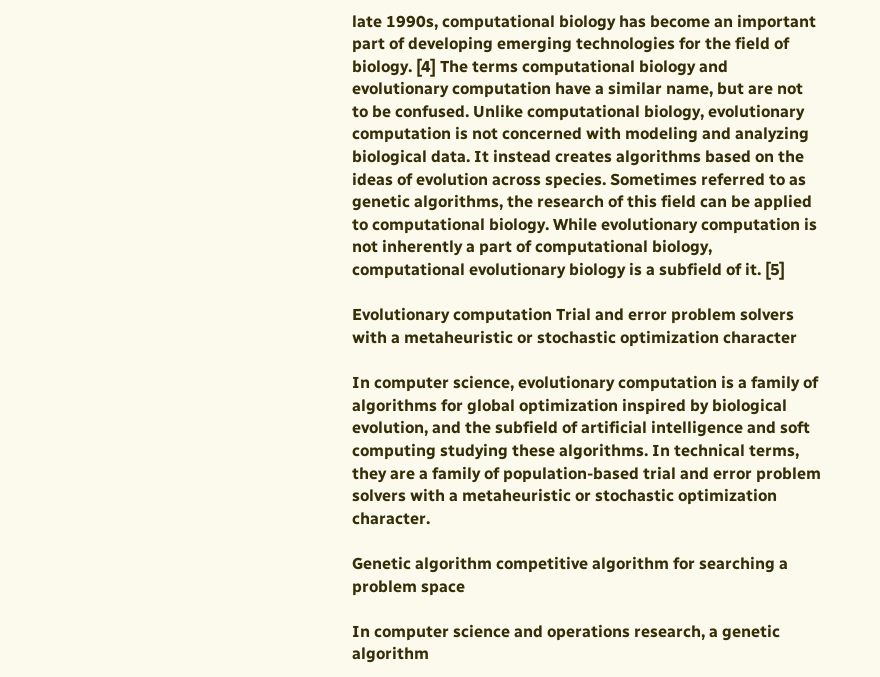late 1990s, computational biology has become an important part of developing emerging technologies for the field of biology. [4] The terms computational biology and evolutionary computation have a similar name, but are not to be confused. Unlike computational biology, evolutionary computation is not concerned with modeling and analyzing biological data. It instead creates algorithms based on the ideas of evolution across species. Sometimes referred to as genetic algorithms, the research of this field can be applied to computational biology. While evolutionary computation is not inherently a part of computational biology, computational evolutionary biology is a subfield of it. [5]

Evolutionary computation Trial and error problem solvers with a metaheuristic or stochastic optimization character

In computer science, evolutionary computation is a family of algorithms for global optimization inspired by biological evolution, and the subfield of artificial intelligence and soft computing studying these algorithms. In technical terms, they are a family of population-based trial and error problem solvers with a metaheuristic or stochastic optimization character.

Genetic algorithm competitive algorithm for searching a problem space

In computer science and operations research, a genetic algorithm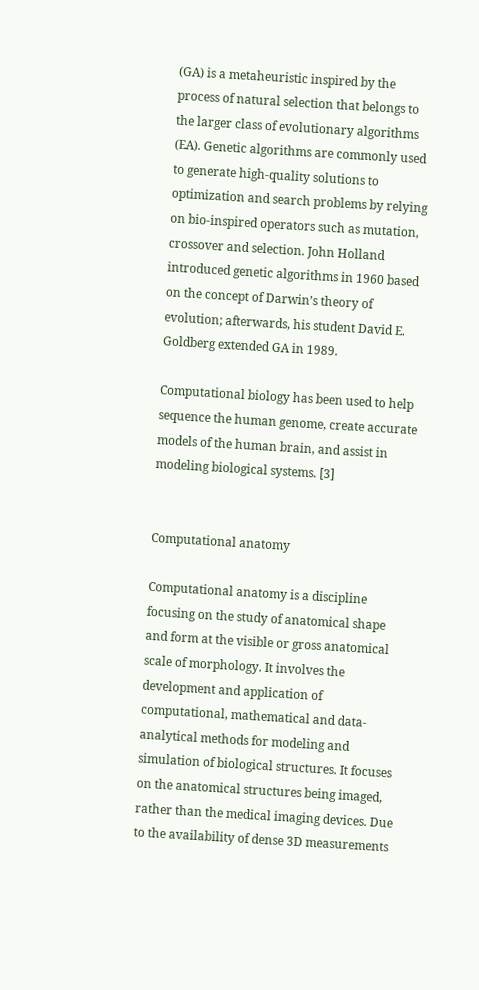(GA) is a metaheuristic inspired by the process of natural selection that belongs to the larger class of evolutionary algorithms (EA). Genetic algorithms are commonly used to generate high-quality solutions to optimization and search problems by relying on bio-inspired operators such as mutation, crossover and selection. John Holland introduced genetic algorithms in 1960 based on the concept of Darwin’s theory of evolution; afterwards, his student David E. Goldberg extended GA in 1989.

Computational biology has been used to help sequence the human genome, create accurate models of the human brain, and assist in modeling biological systems. [3]


Computational anatomy

Computational anatomy is a discipline focusing on the study of anatomical shape and form at the visible or gross anatomical scale of morphology. It involves the development and application of computational, mathematical and data-analytical methods for modeling and simulation of biological structures. It focuses on the anatomical structures being imaged, rather than the medical imaging devices. Due to the availability of dense 3D measurements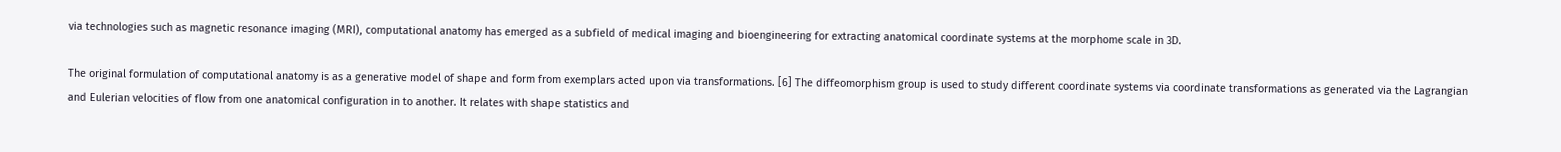via technologies such as magnetic resonance imaging (MRI), computational anatomy has emerged as a subfield of medical imaging and bioengineering for extracting anatomical coordinate systems at the morphome scale in 3D.

The original formulation of computational anatomy is as a generative model of shape and form from exemplars acted upon via transformations. [6] The diffeomorphism group is used to study different coordinate systems via coordinate transformations as generated via the Lagrangian and Eulerian velocities of flow from one anatomical configuration in to another. It relates with shape statistics and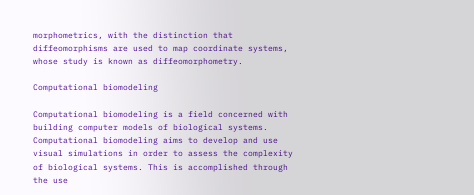morphometrics, with the distinction that diffeomorphisms are used to map coordinate systems, whose study is known as diffeomorphometry.

Computational biomodeling

Computational biomodeling is a field concerned with building computer models of biological systems. Computational biomodeling aims to develop and use visual simulations in order to assess the complexity of biological systems. This is accomplished through the use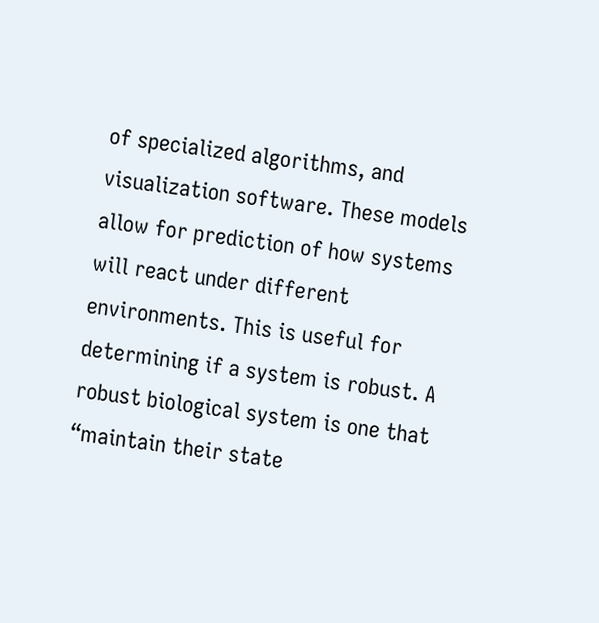of specialized algorithms, and visualization software. These models allow for prediction of how systems will react under different environments. This is useful for determining if a system is robust. A robust biological system is one that “maintain their state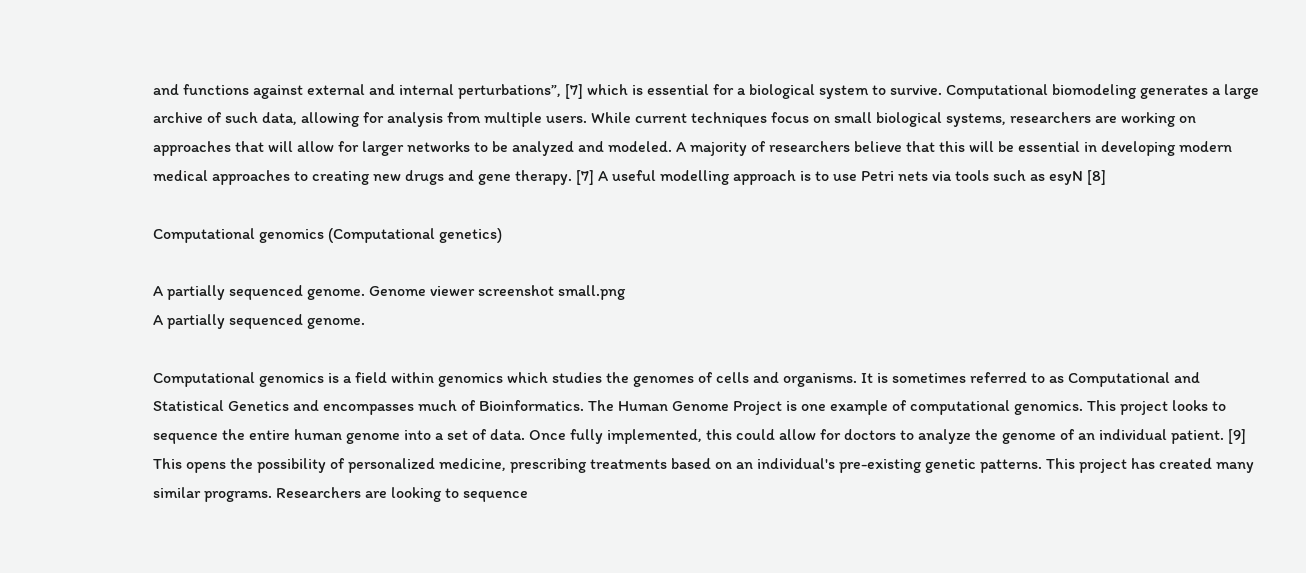and functions against external and internal perturbations”, [7] which is essential for a biological system to survive. Computational biomodeling generates a large archive of such data, allowing for analysis from multiple users. While current techniques focus on small biological systems, researchers are working on approaches that will allow for larger networks to be analyzed and modeled. A majority of researchers believe that this will be essential in developing modern medical approaches to creating new drugs and gene therapy. [7] A useful modelling approach is to use Petri nets via tools such as esyN [8]

Computational genomics (Computational genetics)

A partially sequenced genome. Genome viewer screenshot small.png
A partially sequenced genome.

Computational genomics is a field within genomics which studies the genomes of cells and organisms. It is sometimes referred to as Computational and Statistical Genetics and encompasses much of Bioinformatics. The Human Genome Project is one example of computational genomics. This project looks to sequence the entire human genome into a set of data. Once fully implemented, this could allow for doctors to analyze the genome of an individual patient. [9] This opens the possibility of personalized medicine, prescribing treatments based on an individual's pre-existing genetic patterns. This project has created many similar programs. Researchers are looking to sequence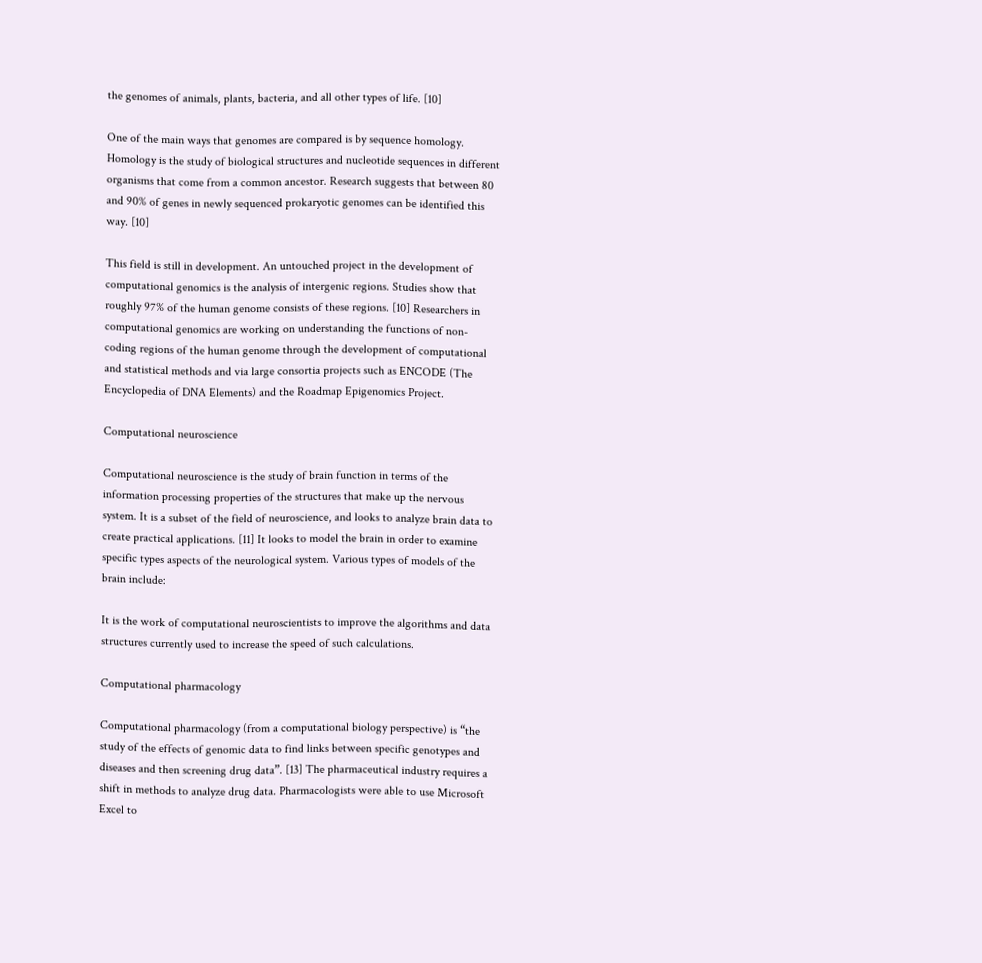the genomes of animals, plants, bacteria, and all other types of life. [10]

One of the main ways that genomes are compared is by sequence homology. Homology is the study of biological structures and nucleotide sequences in different organisms that come from a common ancestor. Research suggests that between 80 and 90% of genes in newly sequenced prokaryotic genomes can be identified this way. [10]

This field is still in development. An untouched project in the development of computational genomics is the analysis of intergenic regions. Studies show that roughly 97% of the human genome consists of these regions. [10] Researchers in computational genomics are working on understanding the functions of non-coding regions of the human genome through the development of computational and statistical methods and via large consortia projects such as ENCODE (The Encyclopedia of DNA Elements) and the Roadmap Epigenomics Project.

Computational neuroscience

Computational neuroscience is the study of brain function in terms of the information processing properties of the structures that make up the nervous system. It is a subset of the field of neuroscience, and looks to analyze brain data to create practical applications. [11] It looks to model the brain in order to examine specific types aspects of the neurological system. Various types of models of the brain include:

It is the work of computational neuroscientists to improve the algorithms and data structures currently used to increase the speed of such calculations.

Computational pharmacology

Computational pharmacology (from a computational biology perspective) is “the study of the effects of genomic data to find links between specific genotypes and diseases and then screening drug data”. [13] The pharmaceutical industry requires a shift in methods to analyze drug data. Pharmacologists were able to use Microsoft Excel to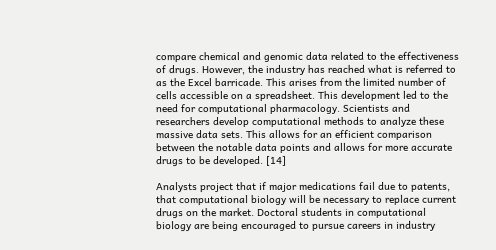compare chemical and genomic data related to the effectiveness of drugs. However, the industry has reached what is referred to as the Excel barricade. This arises from the limited number of cells accessible on a spreadsheet. This development led to the need for computational pharmacology. Scientists and researchers develop computational methods to analyze these massive data sets. This allows for an efficient comparison between the notable data points and allows for more accurate drugs to be developed. [14]

Analysts project that if major medications fail due to patents, that computational biology will be necessary to replace current drugs on the market. Doctoral students in computational biology are being encouraged to pursue careers in industry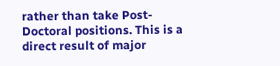rather than take Post-Doctoral positions. This is a direct result of major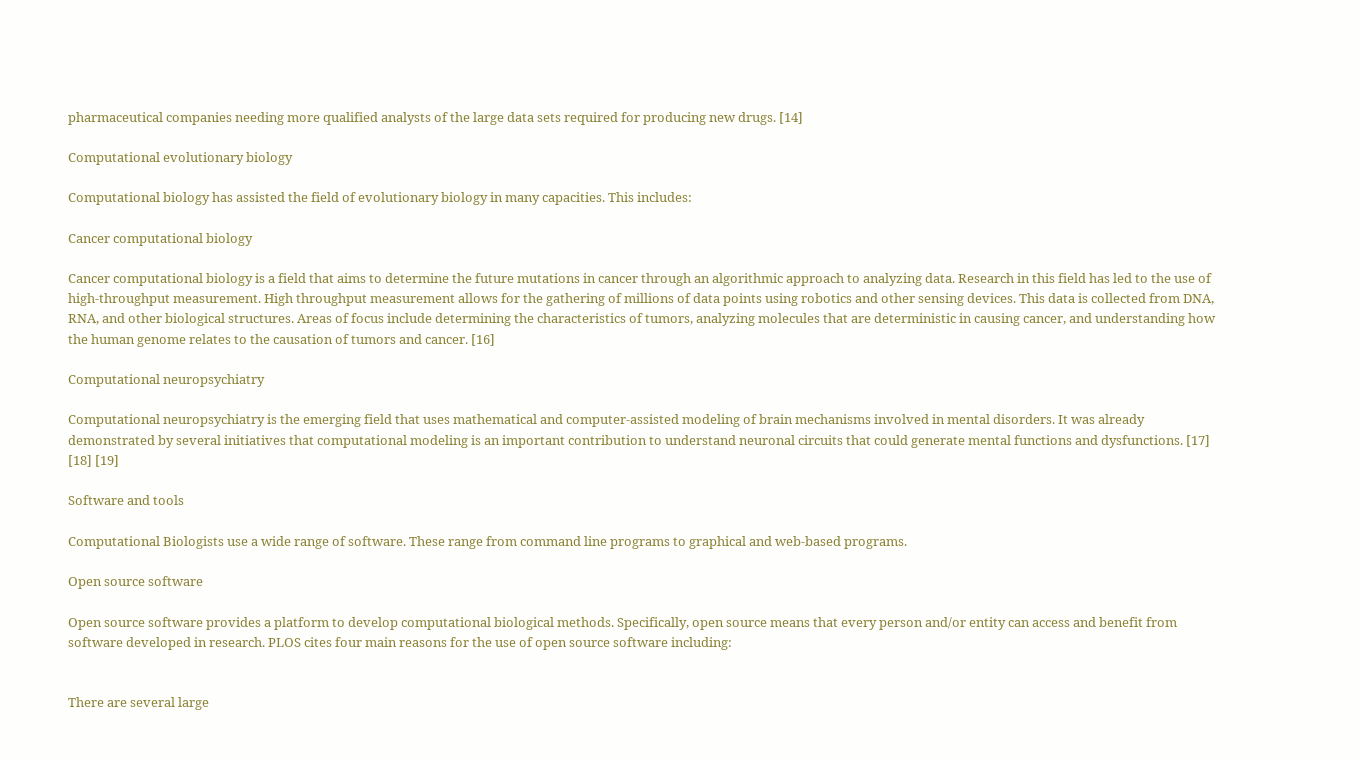pharmaceutical companies needing more qualified analysts of the large data sets required for producing new drugs. [14]

Computational evolutionary biology

Computational biology has assisted the field of evolutionary biology in many capacities. This includes:

Cancer computational biology

Cancer computational biology is a field that aims to determine the future mutations in cancer through an algorithmic approach to analyzing data. Research in this field has led to the use of high-throughput measurement. High throughput measurement allows for the gathering of millions of data points using robotics and other sensing devices. This data is collected from DNA, RNA, and other biological structures. Areas of focus include determining the characteristics of tumors, analyzing molecules that are deterministic in causing cancer, and understanding how the human genome relates to the causation of tumors and cancer. [16]

Computational neuropsychiatry

Computational neuropsychiatry is the emerging field that uses mathematical and computer-assisted modeling of brain mechanisms involved in mental disorders. It was already demonstrated by several initiatives that computational modeling is an important contribution to understand neuronal circuits that could generate mental functions and dysfunctions. [17] [18] [19]

Software and tools

Computational Biologists use a wide range of software. These range from command line programs to graphical and web-based programs.

Open source software

Open source software provides a platform to develop computational biological methods. Specifically, open source means that every person and/or entity can access and benefit from software developed in research. PLOS cites four main reasons for the use of open source software including:


There are several large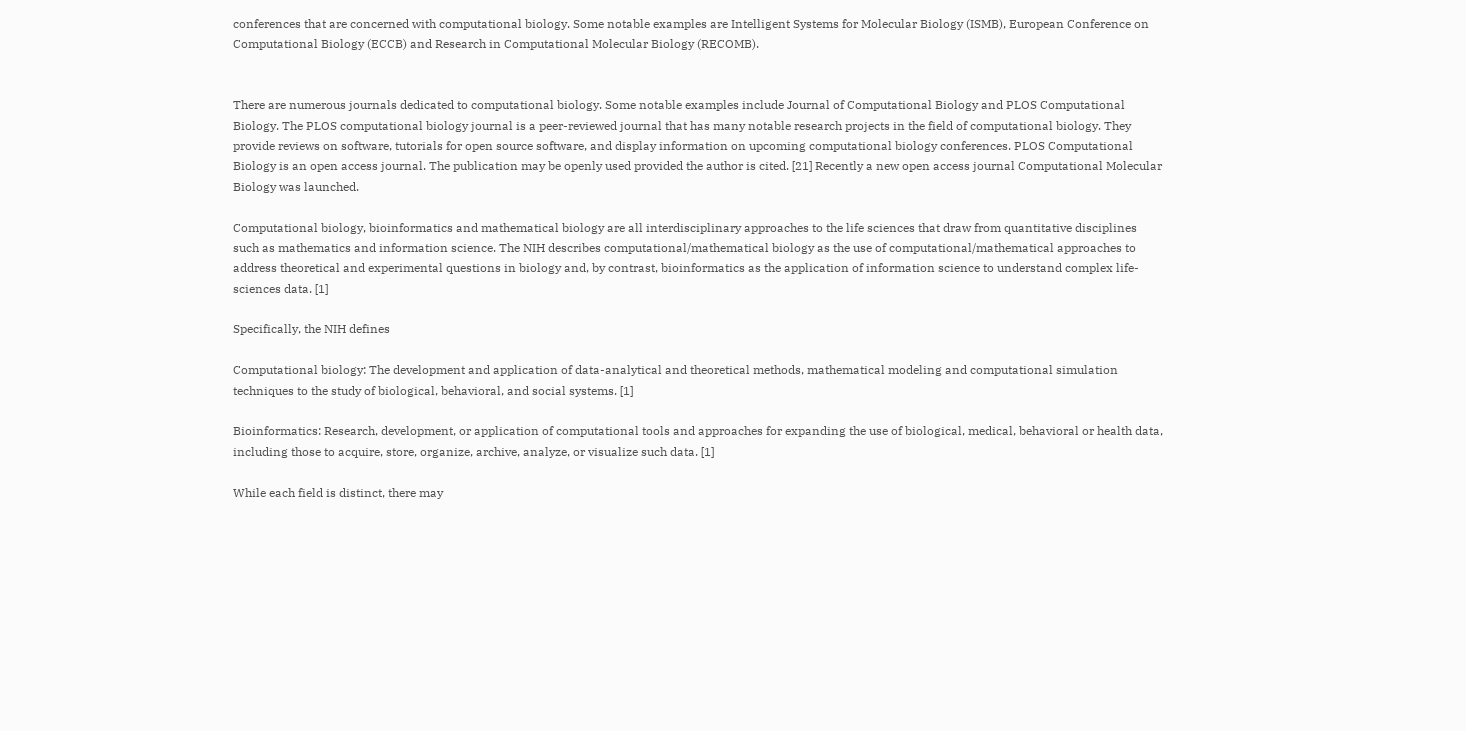conferences that are concerned with computational biology. Some notable examples are Intelligent Systems for Molecular Biology (ISMB), European Conference on Computational Biology (ECCB) and Research in Computational Molecular Biology (RECOMB).


There are numerous journals dedicated to computational biology. Some notable examples include Journal of Computational Biology and PLOS Computational Biology. The PLOS computational biology journal is a peer-reviewed journal that has many notable research projects in the field of computational biology. They provide reviews on software, tutorials for open source software, and display information on upcoming computational biology conferences. PLOS Computational Biology is an open access journal. The publication may be openly used provided the author is cited. [21] Recently a new open access journal Computational Molecular Biology was launched.

Computational biology, bioinformatics and mathematical biology are all interdisciplinary approaches to the life sciences that draw from quantitative disciplines such as mathematics and information science. The NIH describes computational/mathematical biology as the use of computational/mathematical approaches to address theoretical and experimental questions in biology and, by contrast, bioinformatics as the application of information science to understand complex life-sciences data. [1]

Specifically, the NIH defines

Computational biology: The development and application of data-analytical and theoretical methods, mathematical modeling and computational simulation techniques to the study of biological, behavioral, and social systems. [1]

Bioinformatics: Research, development, or application of computational tools and approaches for expanding the use of biological, medical, behavioral or health data, including those to acquire, store, organize, archive, analyze, or visualize such data. [1]

While each field is distinct, there may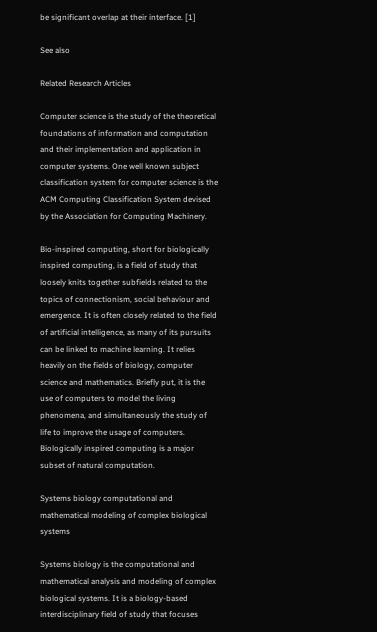be significant overlap at their interface. [1]

See also

Related Research Articles

Computer science is the study of the theoretical foundations of information and computation and their implementation and application in computer systems. One well known subject classification system for computer science is the ACM Computing Classification System devised by the Association for Computing Machinery.

Bio-inspired computing, short for biologically inspired computing, is a field of study that loosely knits together subfields related to the topics of connectionism, social behaviour and emergence. It is often closely related to the field of artificial intelligence, as many of its pursuits can be linked to machine learning. It relies heavily on the fields of biology, computer science and mathematics. Briefly put, it is the use of computers to model the living phenomena, and simultaneously the study of life to improve the usage of computers. Biologically inspired computing is a major subset of natural computation.

Systems biology computational and mathematical modeling of complex biological systems

Systems biology is the computational and mathematical analysis and modeling of complex biological systems. It is a biology-based interdisciplinary field of study that focuses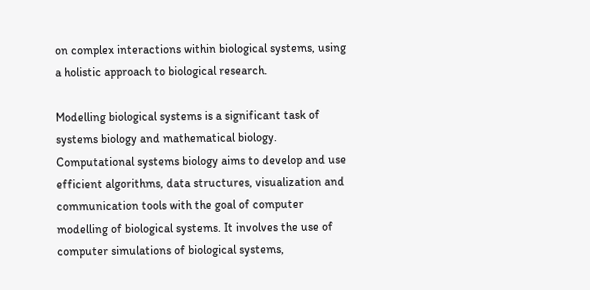on complex interactions within biological systems, using a holistic approach to biological research.

Modelling biological systems is a significant task of systems biology and mathematical biology. Computational systems biology aims to develop and use efficient algorithms, data structures, visualization and communication tools with the goal of computer modelling of biological systems. It involves the use of computer simulations of biological systems,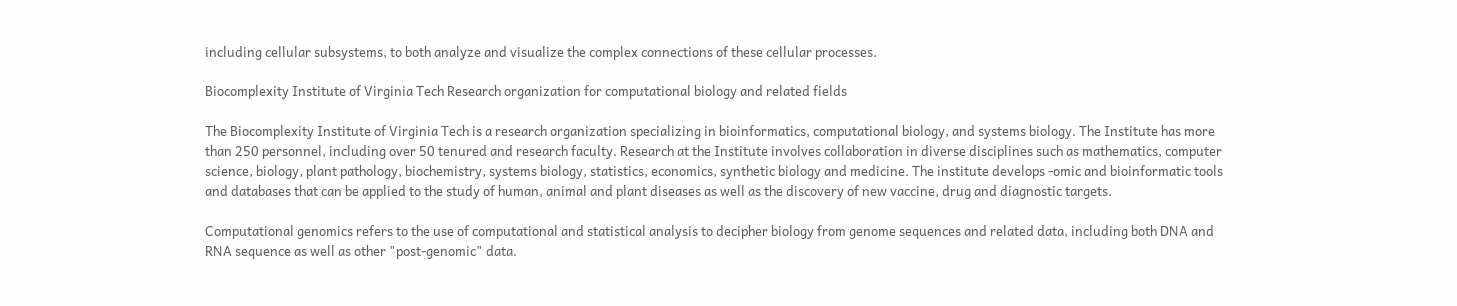including cellular subsystems, to both analyze and visualize the complex connections of these cellular processes.

Biocomplexity Institute of Virginia Tech Research organization for computational biology and related fields

The Biocomplexity Institute of Virginia Tech is a research organization specializing in bioinformatics, computational biology, and systems biology. The Institute has more than 250 personnel, including over 50 tenured and research faculty. Research at the Institute involves collaboration in diverse disciplines such as mathematics, computer science, biology, plant pathology, biochemistry, systems biology, statistics, economics, synthetic biology and medicine. The institute develops -omic and bioinformatic tools and databases that can be applied to the study of human, animal and plant diseases as well as the discovery of new vaccine, drug and diagnostic targets.

Computational genomics refers to the use of computational and statistical analysis to decipher biology from genome sequences and related data, including both DNA and RNA sequence as well as other "post-genomic" data.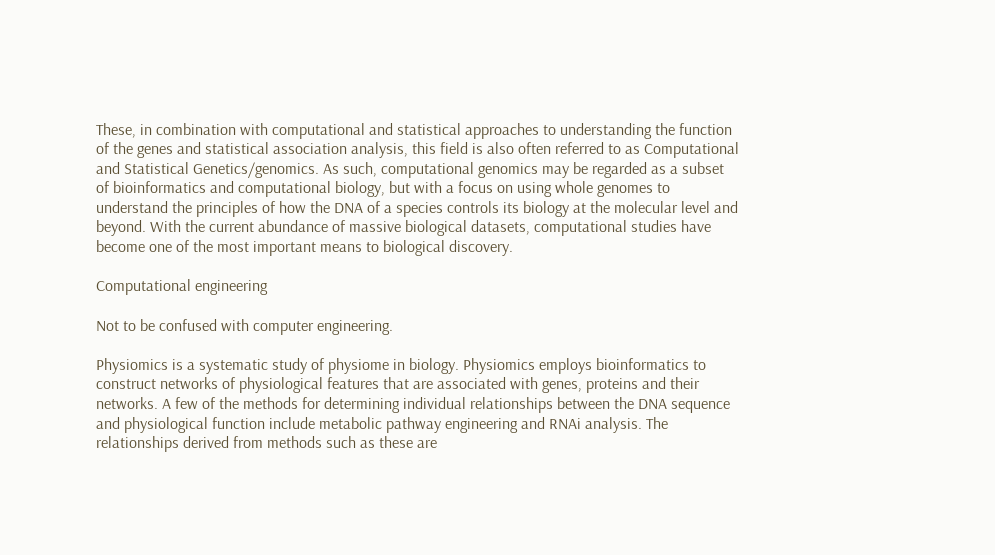These, in combination with computational and statistical approaches to understanding the function of the genes and statistical association analysis, this field is also often referred to as Computational and Statistical Genetics/genomics. As such, computational genomics may be regarded as a subset of bioinformatics and computational biology, but with a focus on using whole genomes to understand the principles of how the DNA of a species controls its biology at the molecular level and beyond. With the current abundance of massive biological datasets, computational studies have become one of the most important means to biological discovery.

Computational engineering

Not to be confused with computer engineering.

Physiomics is a systematic study of physiome in biology. Physiomics employs bioinformatics to construct networks of physiological features that are associated with genes, proteins and their networks. A few of the methods for determining individual relationships between the DNA sequence and physiological function include metabolic pathway engineering and RNAi analysis. The relationships derived from methods such as these are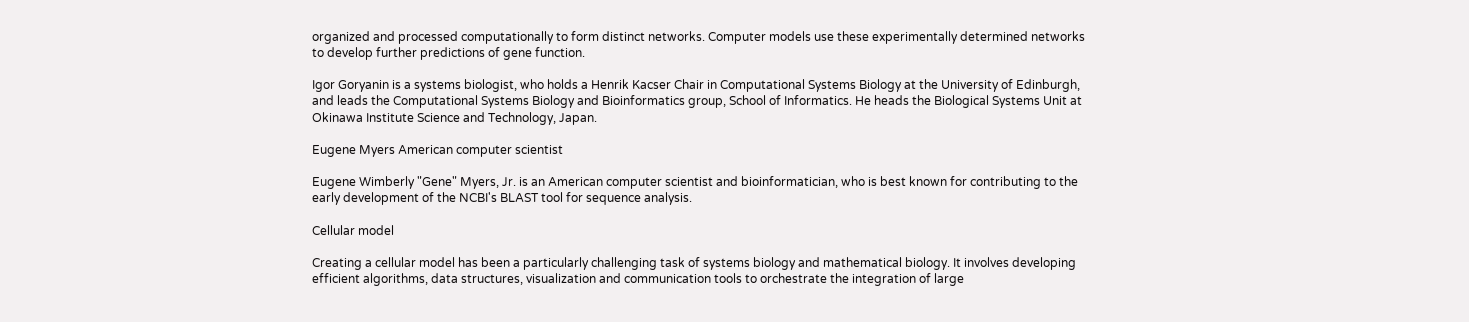organized and processed computationally to form distinct networks. Computer models use these experimentally determined networks to develop further predictions of gene function.

Igor Goryanin is a systems biologist, who holds a Henrik Kacser Chair in Computational Systems Biology at the University of Edinburgh, and leads the Computational Systems Biology and Bioinformatics group, School of Informatics. He heads the Biological Systems Unit at Okinawa Institute Science and Technology, Japan.

Eugene Myers American computer scientist

Eugene Wimberly "Gene" Myers, Jr. is an American computer scientist and bioinformatician, who is best known for contributing to the early development of the NCBI's BLAST tool for sequence analysis.

Cellular model

Creating a cellular model has been a particularly challenging task of systems biology and mathematical biology. It involves developing efficient algorithms, data structures, visualization and communication tools to orchestrate the integration of large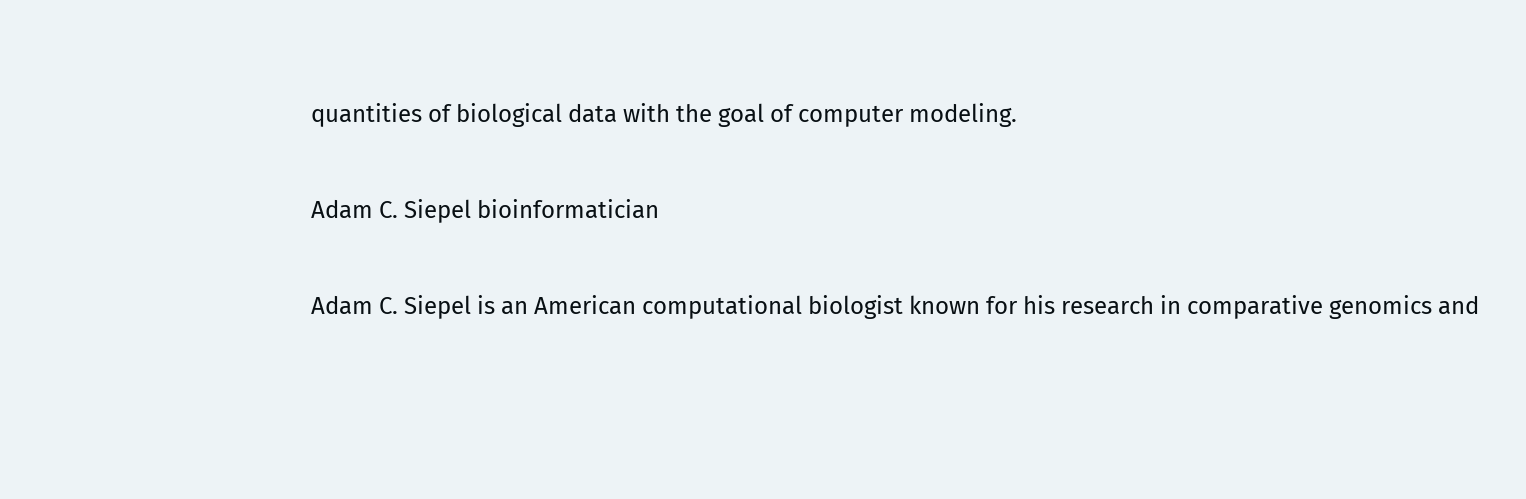quantities of biological data with the goal of computer modeling.

Adam C. Siepel bioinformatician

Adam C. Siepel is an American computational biologist known for his research in comparative genomics and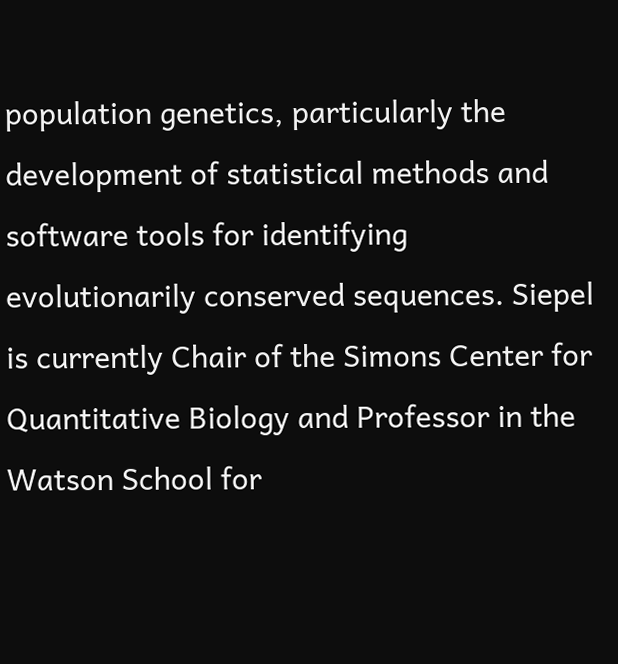population genetics, particularly the development of statistical methods and software tools for identifying evolutionarily conserved sequences. Siepel is currently Chair of the Simons Center for Quantitative Biology and Professor in the Watson School for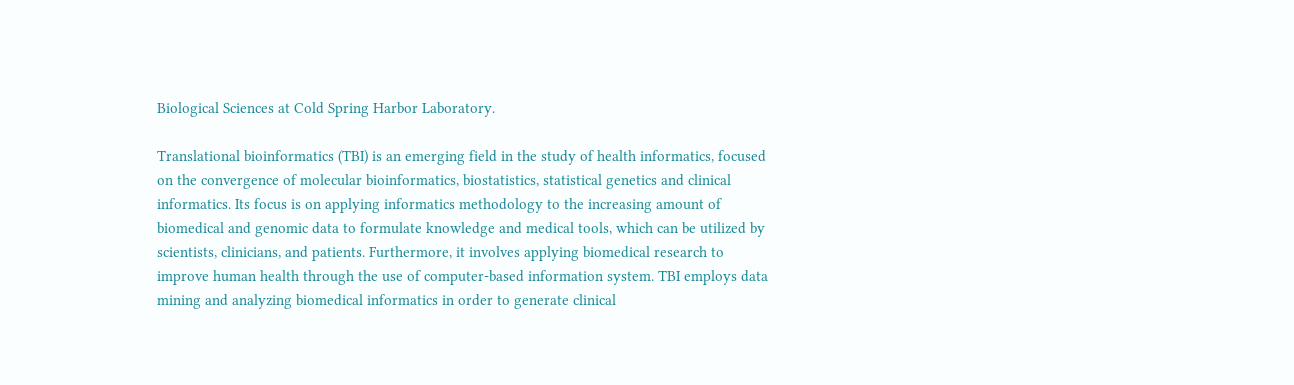Biological Sciences at Cold Spring Harbor Laboratory.

Translational bioinformatics (TBI) is an emerging field in the study of health informatics, focused on the convergence of molecular bioinformatics, biostatistics, statistical genetics and clinical informatics. Its focus is on applying informatics methodology to the increasing amount of biomedical and genomic data to formulate knowledge and medical tools, which can be utilized by scientists, clinicians, and patients. Furthermore, it involves applying biomedical research to improve human health through the use of computer-based information system. TBI employs data mining and analyzing biomedical informatics in order to generate clinical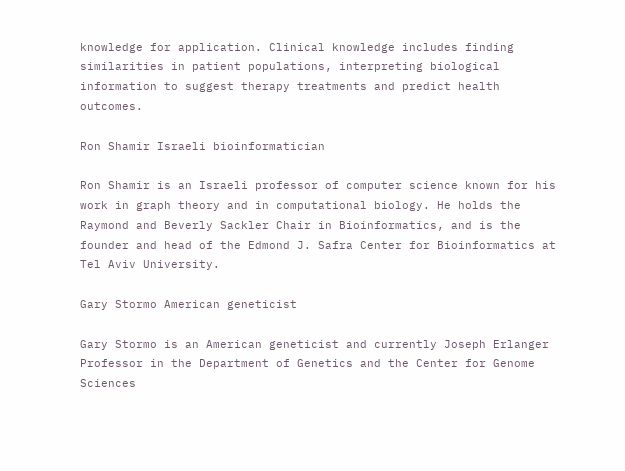knowledge for application. Clinical knowledge includes finding similarities in patient populations, interpreting biological information to suggest therapy treatments and predict health outcomes.

Ron Shamir Israeli bioinformatician

Ron Shamir is an Israeli professor of computer science known for his work in graph theory and in computational biology. He holds the Raymond and Beverly Sackler Chair in Bioinformatics, and is the founder and head of the Edmond J. Safra Center for Bioinformatics at Tel Aviv University.

Gary Stormo American geneticist

Gary Stormo is an American geneticist and currently Joseph Erlanger Professor in the Department of Genetics and the Center for Genome Sciences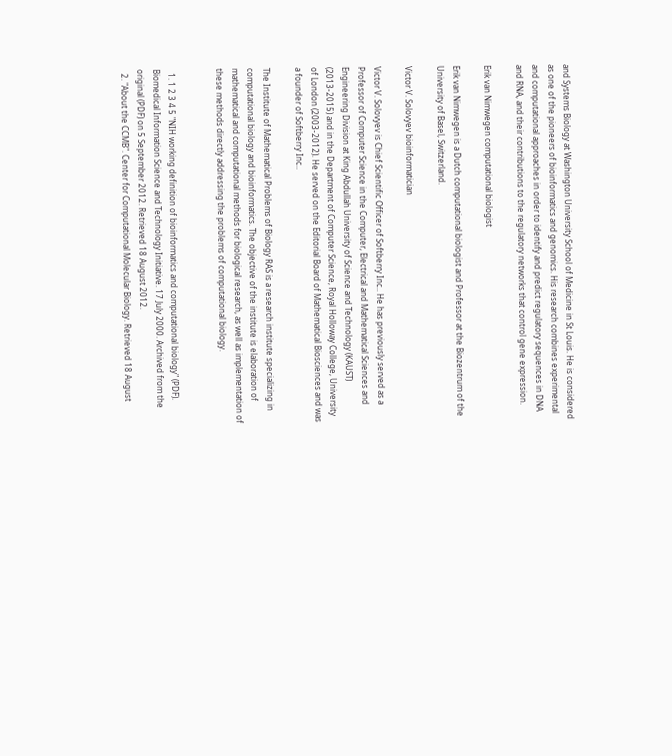and Systems Biology at Washington University School of Medicine in St Louis. He is considered as one of the pioneers of bioinformatics and genomics. His research combines experimental and computational approaches in order to identify and predict regulatory sequences in DNA and RNA, and their contributions to the regulatory networks that control gene expression.

Erik van Nimwegen computational biologist

Erik van Nimwegen is a Dutch computational biologist and Professor at the Biozentrum of the University of Basel, Switzerland.

Victor V. Solovyev bioinformatician

Victor V. Solovyev is Chief Scientific Officer of Softberry Inc.. He has previously served as a Professor of Computer Science in the Computer, Electrical and Mathematical Sciences and Engineering Division at King Abdullah University of Science and Technology (KAUST) (2013-2015) and in the Department of Computer Science, Royal Holloway College, University of London (2003-2012). He served on the Editorial Board of Mathematical Biosciences and was a founder of Softberry Inc..

The Institute of Mathematical Problems of Biology RAS is a research institute specializing in computational biology and bioinformatics. The objective of the institute is elaboration of mathematical and computational methods for biological research, as well as implementation of these methods directly addressing the problems of computational biology.


  1. 1 2 3 4 5 "NIH working definition of bioinformatics and computational biology" (PDF). Biomedical Information Science and Technology Initiative. 17 July 2000. Archived from the original (PDF) on 5 September 2012. Retrieved 18 August 2012.
  2. "About the CCMB". Center for Computational Molecular Biology. Retrieved 18 August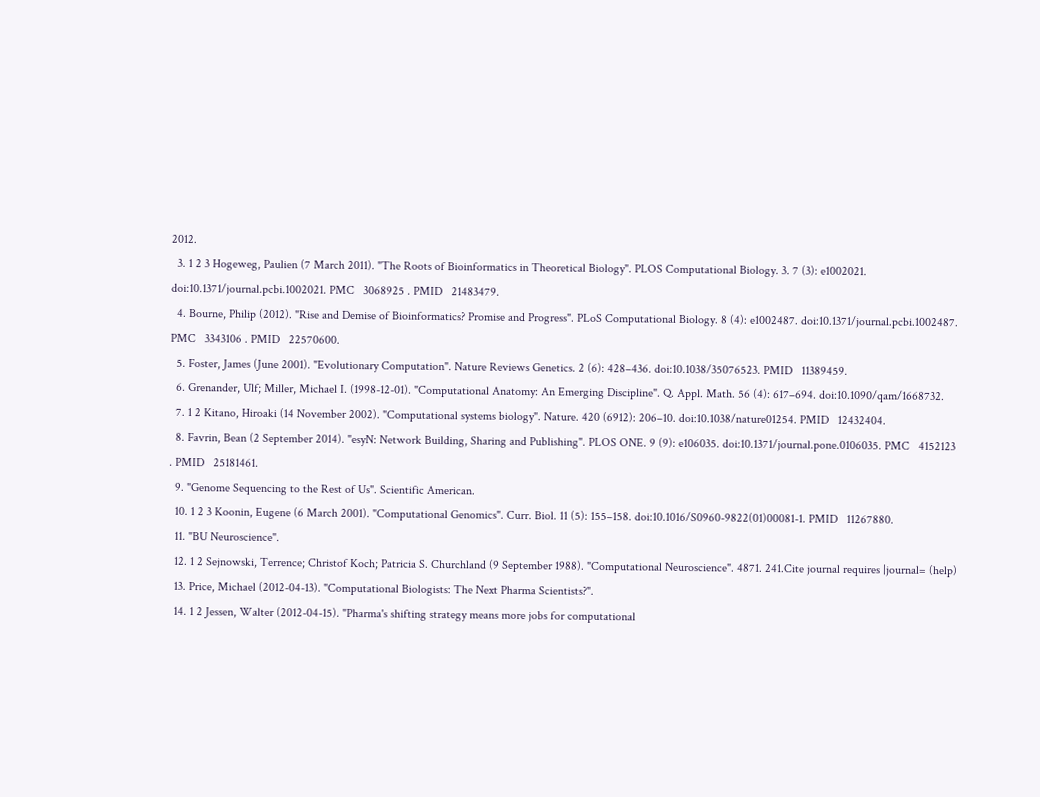2012.
  3. 1 2 3 Hogeweg, Paulien (7 March 2011). "The Roots of Bioinformatics in Theoretical Biology". PLOS Computational Biology. 3. 7 (3): e1002021. doi:10.1371/journal.pcbi.1002021. PMC   3068925 . PMID   21483479.
  4. Bourne, Philip (2012). "Rise and Demise of Bioinformatics? Promise and Progress". PLoS Computational Biology. 8 (4): e1002487. doi:10.1371/journal.pcbi.1002487. PMC   3343106 . PMID   22570600.
  5. Foster, James (June 2001). "Evolutionary Computation". Nature Reviews Genetics. 2 (6): 428–436. doi:10.1038/35076523. PMID   11389459.
  6. Grenander, Ulf; Miller, Michael I. (1998-12-01). "Computational Anatomy: An Emerging Discipline". Q. Appl. Math. 56 (4): 617–694. doi:10.1090/qam/1668732.
  7. 1 2 Kitano, Hiroaki (14 November 2002). "Computational systems biology". Nature. 420 (6912): 206–10. doi:10.1038/nature01254. PMID   12432404.
  8. Favrin, Bean (2 September 2014). "esyN: Network Building, Sharing and Publishing". PLOS ONE. 9 (9): e106035. doi:10.1371/journal.pone.0106035. PMC   4152123 . PMID   25181461.
  9. "Genome Sequencing to the Rest of Us". Scientific American.
  10. 1 2 3 Koonin, Eugene (6 March 2001). "Computational Genomics". Curr. Biol. 11 (5): 155–158. doi:10.1016/S0960-9822(01)00081-1. PMID   11267880.
  11. "BU Neuroscience".
  12. 1 2 Sejnowski, Terrence; Christof Koch; Patricia S. Churchland (9 September 1988). "Computational Neuroscience". 4871. 241.Cite journal requires |journal= (help)
  13. Price, Michael (2012-04-13). "Computational Biologists: The Next Pharma Scientists?".
  14. 1 2 Jessen, Walter (2012-04-15). "Pharma's shifting strategy means more jobs for computational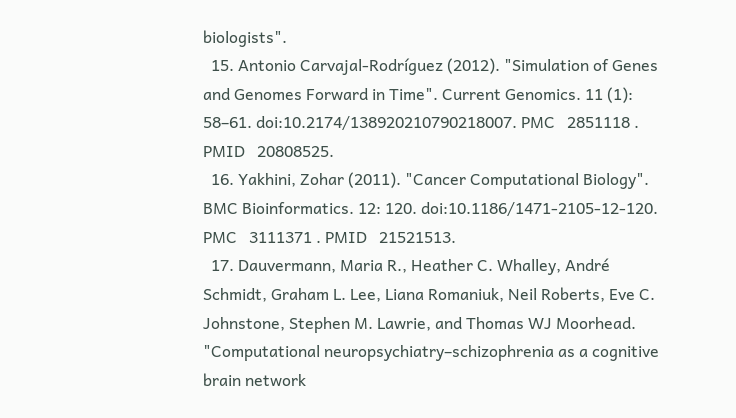biologists".
  15. Antonio Carvajal-Rodríguez (2012). "Simulation of Genes and Genomes Forward in Time". Current Genomics. 11 (1): 58–61. doi:10.2174/138920210790218007. PMC   2851118 . PMID   20808525.
  16. Yakhini, Zohar (2011). "Cancer Computational Biology". BMC Bioinformatics. 12: 120. doi:10.1186/1471-2105-12-120. PMC   3111371 . PMID   21521513.
  17. Dauvermann, Maria R., Heather C. Whalley, André Schmidt, Graham L. Lee, Liana Romaniuk, Neil Roberts, Eve C. Johnstone, Stephen M. Lawrie, and Thomas WJ Moorhead. "Computational neuropsychiatry–schizophrenia as a cognitive brain network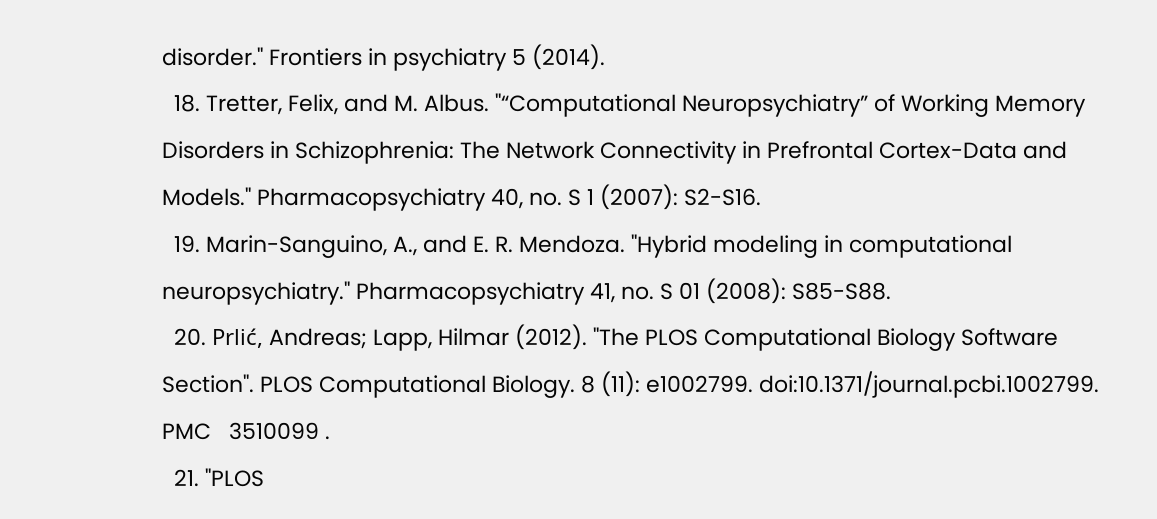disorder." Frontiers in psychiatry 5 (2014).
  18. Tretter, Felix, and M. Albus. "“Computational Neuropsychiatry” of Working Memory Disorders in Schizophrenia: The Network Connectivity in Prefrontal Cortex-Data and Models." Pharmacopsychiatry 40, no. S 1 (2007): S2-S16.
  19. Marin-Sanguino, A., and E. R. Mendoza. "Hybrid modeling in computational neuropsychiatry." Pharmacopsychiatry 41, no. S 01 (2008): S85-S88.
  20. Prlić, Andreas; Lapp, Hilmar (2012). "The PLOS Computational Biology Software Section". PLOS Computational Biology. 8 (11): e1002799. doi:10.1371/journal.pcbi.1002799. PMC   3510099 .
  21. "PLOS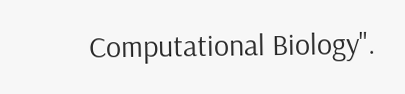Computational Biology".